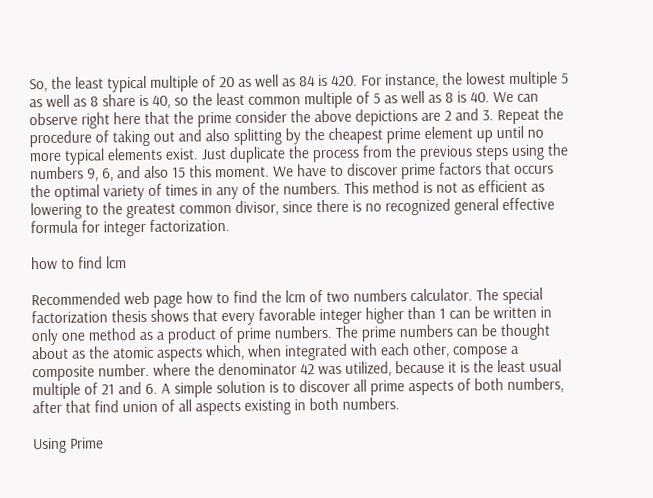So, the least typical multiple of 20 as well as 84 is 420. For instance, the lowest multiple 5 as well as 8 share is 40, so the least common multiple of 5 as well as 8 is 40. We can observe right here that the prime consider the above depictions are 2 and 3. Repeat the procedure of taking out and also splitting by the cheapest prime element up until no more typical elements exist. Just duplicate the process from the previous steps using the numbers 9, 6, and also 15 this moment. We have to discover prime factors that occurs the optimal variety of times in any of the numbers. This method is not as efficient as lowering to the greatest common divisor, since there is no recognized general effective formula for integer factorization.

how to find lcm

Recommended web page how to find the lcm of two numbers calculator. The special factorization thesis shows that every favorable integer higher than 1 can be written in only one method as a product of prime numbers. The prime numbers can be thought about as the atomic aspects which, when integrated with each other, compose a composite number. where the denominator 42 was utilized, because it is the least usual multiple of 21 and 6. A simple solution is to discover all prime aspects of both numbers, after that find union of all aspects existing in both numbers.

Using Prime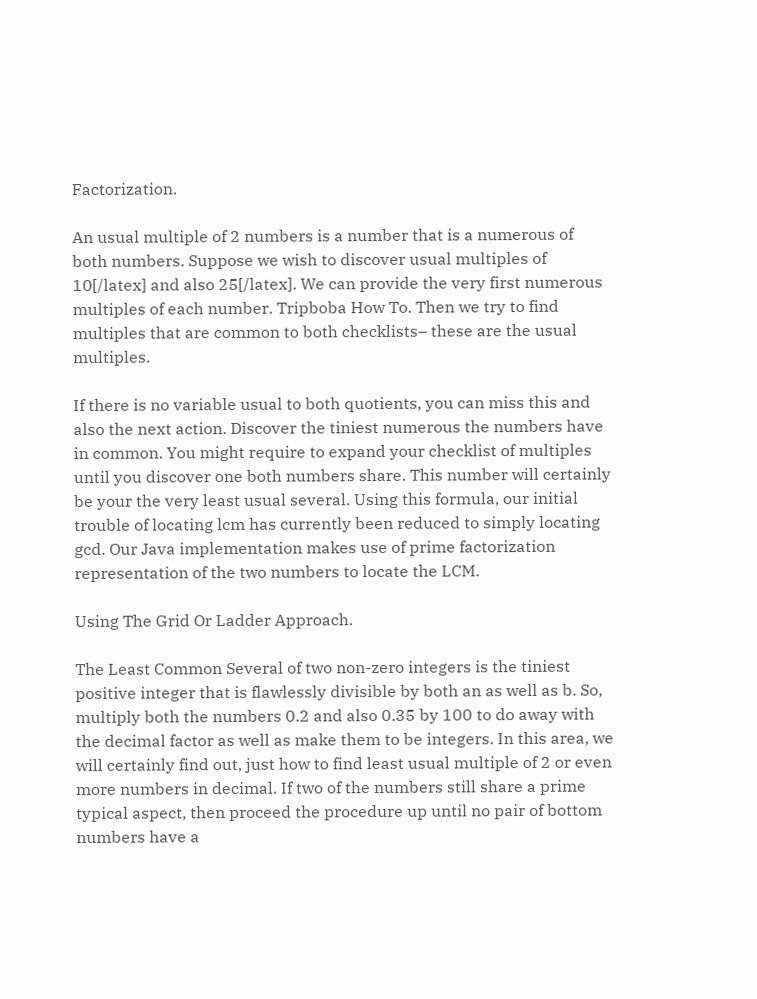Factorization.

An usual multiple of 2 numbers is a number that is a numerous of both numbers. Suppose we wish to discover usual multiples of 10[/latex] and also 25[/latex]. We can provide the very first numerous multiples of each number. Tripboba How To. Then we try to find multiples that are common to both checklists– these are the usual multiples.

If there is no variable usual to both quotients, you can miss this and also the next action. Discover the tiniest numerous the numbers have in common. You might require to expand your checklist of multiples until you discover one both numbers share. This number will certainly be your the very least usual several. Using this formula, our initial trouble of locating lcm has currently been reduced to simply locating gcd. Our Java implementation makes use of prime factorization representation of the two numbers to locate the LCM.

Using The Grid Or Ladder Approach.

The Least Common Several of two non-zero integers is the tiniest positive integer that is flawlessly divisible by both an as well as b. So, multiply both the numbers 0.2 and also 0.35 by 100 to do away with the decimal factor as well as make them to be integers. In this area, we will certainly find out, just how to find least usual multiple of 2 or even more numbers in decimal. If two of the numbers still share a prime typical aspect, then proceed the procedure up until no pair of bottom numbers have a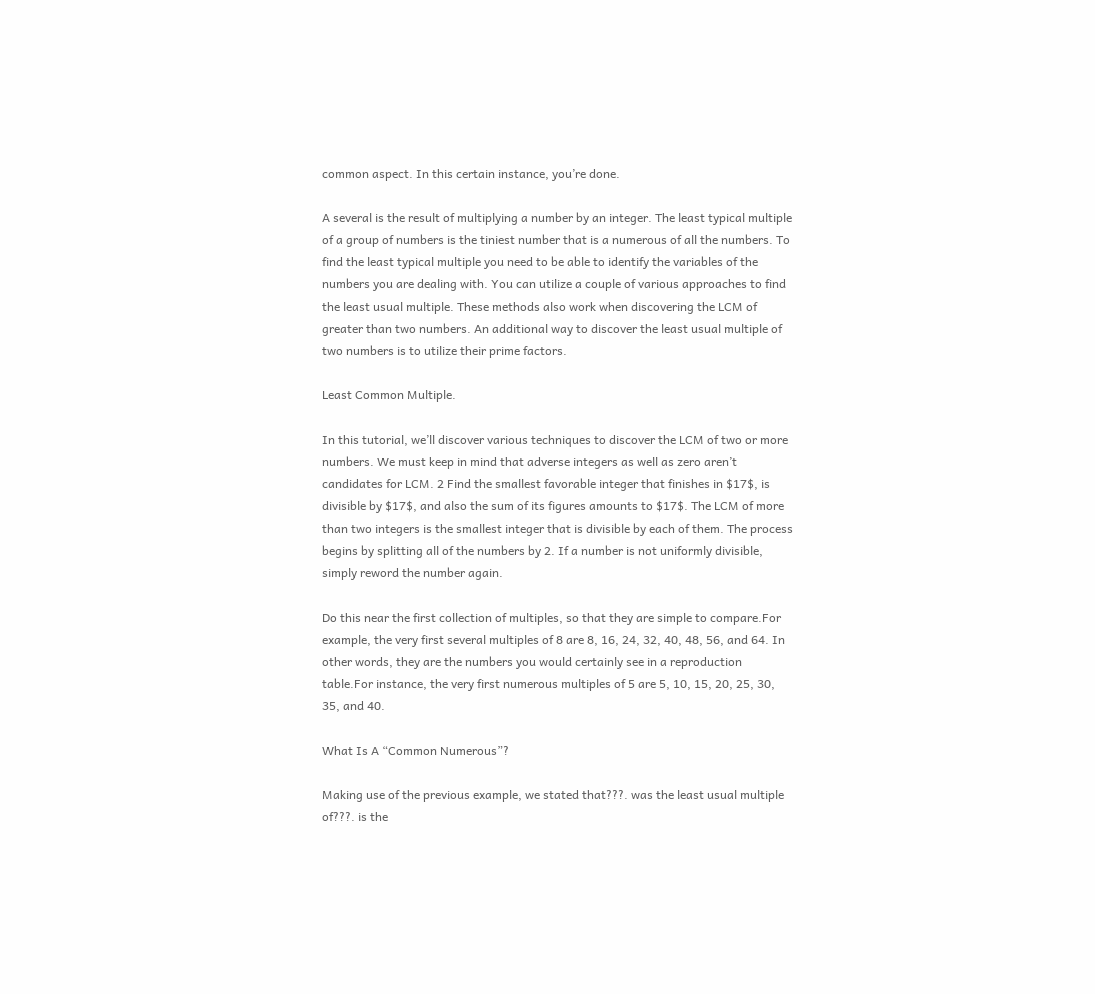common aspect. In this certain instance, you’re done.

A several is the result of multiplying a number by an integer. The least typical multiple of a group of numbers is the tiniest number that is a numerous of all the numbers. To find the least typical multiple you need to be able to identify the variables of the numbers you are dealing with. You can utilize a couple of various approaches to find the least usual multiple. These methods also work when discovering the LCM of greater than two numbers. An additional way to discover the least usual multiple of two numbers is to utilize their prime factors.

Least Common Multiple.

In this tutorial, we’ll discover various techniques to discover the LCM of two or more numbers. We must keep in mind that adverse integers as well as zero aren’t candidates for LCM. 2 Find the smallest favorable integer that finishes in $17$, is divisible by $17$, and also the sum of its figures amounts to $17$. The LCM of more than two integers is the smallest integer that is divisible by each of them. The process begins by splitting all of the numbers by 2. If a number is not uniformly divisible, simply reword the number again.

Do this near the first collection of multiples, so that they are simple to compare.For example, the very first several multiples of 8 are 8, 16, 24, 32, 40, 48, 56, and 64. In other words, they are the numbers you would certainly see in a reproduction table.For instance, the very first numerous multiples of 5 are 5, 10, 15, 20, 25, 30, 35, and 40.

What Is A “Common Numerous”?

Making use of the previous example, we stated that???. was the least usual multiple of???. is the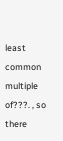least common multiple of???. , so there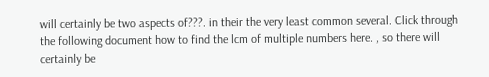will certainly be two aspects of???. in their the very least common several. Click through the following document how to find the lcm of multiple numbers here. , so there will certainly be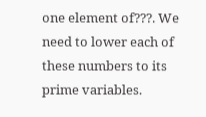one element of???. We need to lower each of these numbers to its prime variables.